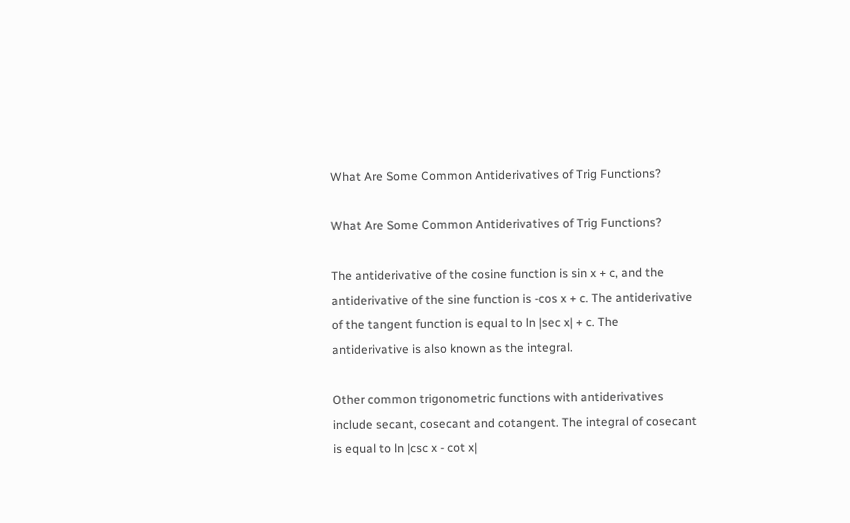What Are Some Common Antiderivatives of Trig Functions?

What Are Some Common Antiderivatives of Trig Functions?

The antiderivative of the cosine function is sin x + c, and the antiderivative of the sine function is -cos x + c. The antiderivative of the tangent function is equal to ln |sec x| + c. The antiderivative is also known as the integral.

Other common trigonometric functions with antiderivatives include secant, cosecant and cotangent. The integral of cosecant is equal to ln |csc x - cot x|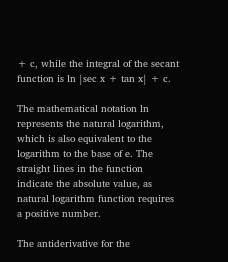+ c, while the integral of the secant function is ln |sec x + tan x| + c.

The mathematical notation ln represents the natural logarithm, which is also equivalent to the logarithm to the base of e. The straight lines in the function indicate the absolute value, as natural logarithm function requires a positive number.

The antiderivative for the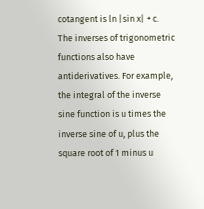cotangent is ln |sin x| + c. The inverses of trigonometric functions also have antiderivatives. For example, the integral of the inverse sine function is u times the inverse sine of u, plus the square root of 1 minus u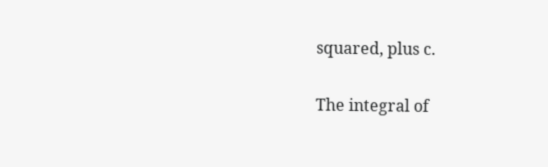squared, plus c.

The integral of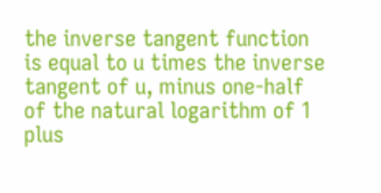the inverse tangent function is equal to u times the inverse tangent of u, minus one-half of the natural logarithm of 1 plus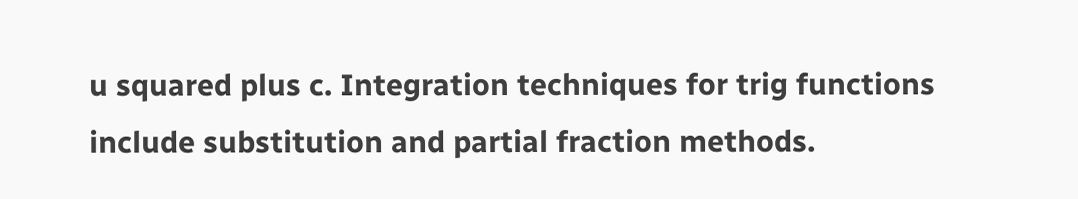u squared plus c. Integration techniques for trig functions include substitution and partial fraction methods.